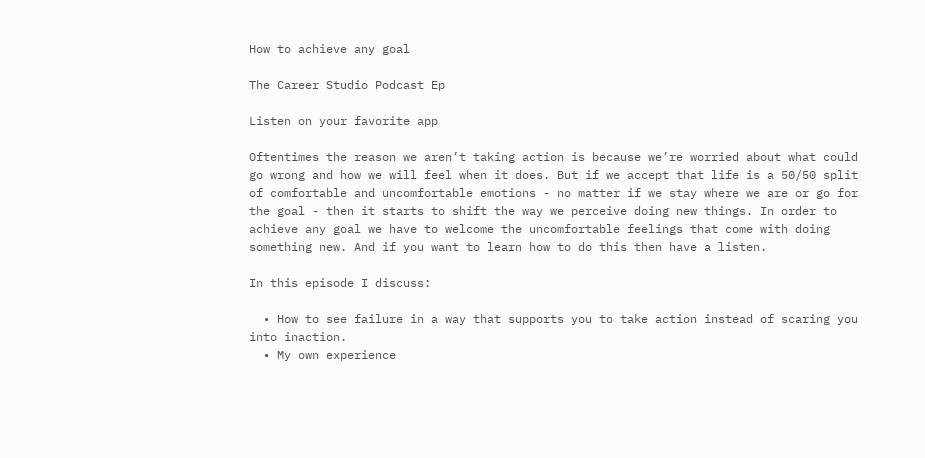How to achieve any goal

The Career Studio Podcast Ep

Listen on your favorite app

Oftentimes the reason we aren’t taking action is because we’re worried about what could go wrong and how we will feel when it does. But if we accept that life is a 50/50 split of comfortable and uncomfortable emotions - no matter if we stay where we are or go for the goal - then it starts to shift the way we perceive doing new things. In order to achieve any goal we have to welcome the uncomfortable feelings that come with doing something new. And if you want to learn how to do this then have a listen.

In this episode I discuss:

  • How to see failure in a way that supports you to take action instead of scaring you into inaction.
  • My own experience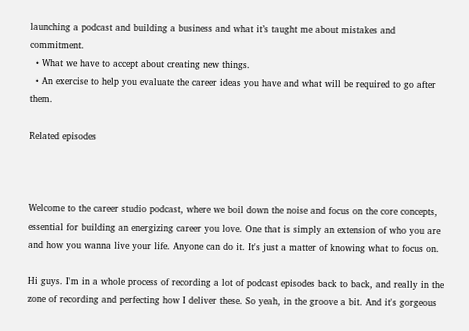launching a podcast and building a business and what it’s taught me about mistakes and commitment.
  • What we have to accept about creating new things.
  • An exercise to help you evaluate the career ideas you have and what will be required to go after them.

Related episodes



Welcome to the career studio podcast, where we boil down the noise and focus on the core concepts, essential for building an energizing career you love. One that is simply an extension of who you are and how you wanna live your life. Anyone can do it. It's just a matter of knowing what to focus on.

Hi guys. I'm in a whole process of recording a lot of podcast episodes back to back, and really in the zone of recording and perfecting how I deliver these. So yeah, in the groove a bit. And it's gorgeous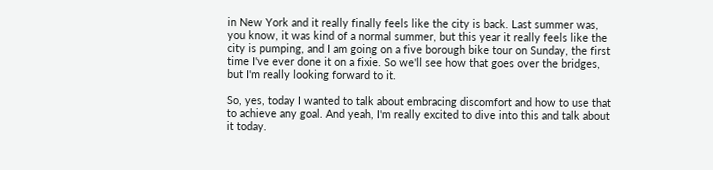in New York and it really finally feels like the city is back. Last summer was, you know, it was kind of a normal summer, but this year it really feels like the city is pumping, and I am going on a five borough bike tour on Sunday, the first time I've ever done it on a fixie. So we'll see how that goes over the bridges, but I'm really looking forward to it.

So, yes, today I wanted to talk about embracing discomfort and how to use that to achieve any goal. And yeah, I'm really excited to dive into this and talk about it today.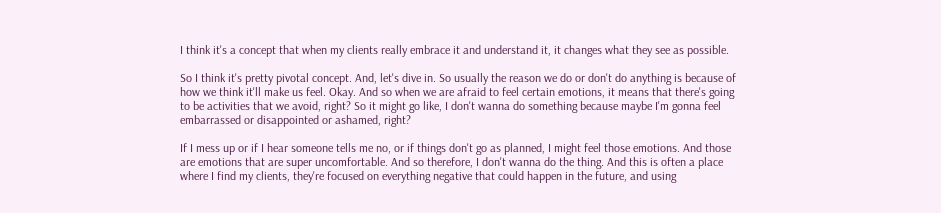I think it's a concept that when my clients really embrace it and understand it, it changes what they see as possible.

So I think it's pretty pivotal concept. And, let's dive in. So usually the reason we do or don't do anything is because of how we think it'll make us feel. Okay. And so when we are afraid to feel certain emotions, it means that there's going to be activities that we avoid, right? So it might go like, I don't wanna do something because maybe I'm gonna feel embarrassed or disappointed or ashamed, right?

If I mess up or if I hear someone tells me no, or if things don't go as planned, I might feel those emotions. And those are emotions that are super uncomfortable. And so therefore, I don't wanna do the thing. And this is often a place where I find my clients, they're focused on everything negative that could happen in the future, and using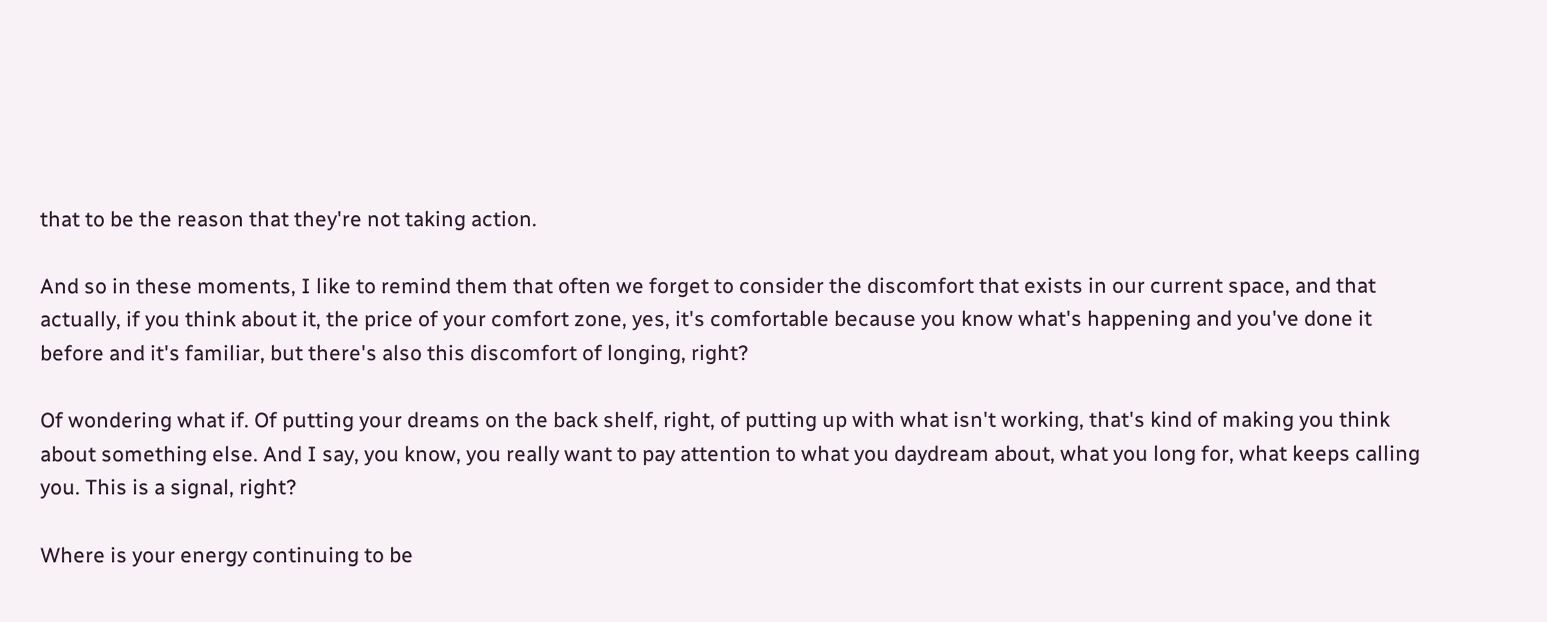that to be the reason that they're not taking action.

And so in these moments, I like to remind them that often we forget to consider the discomfort that exists in our current space, and that actually, if you think about it, the price of your comfort zone, yes, it's comfortable because you know what's happening and you've done it before and it's familiar, but there's also this discomfort of longing, right?

Of wondering what if. Of putting your dreams on the back shelf, right, of putting up with what isn't working, that's kind of making you think about something else. And I say, you know, you really want to pay attention to what you daydream about, what you long for, what keeps calling you. This is a signal, right?

Where is your energy continuing to be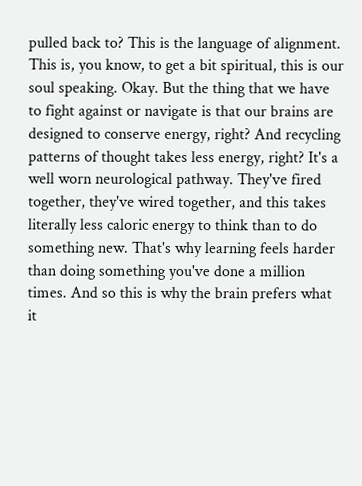pulled back to? This is the language of alignment. This is, you know, to get a bit spiritual, this is our soul speaking. Okay. But the thing that we have to fight against or navigate is that our brains are designed to conserve energy, right? And recycling patterns of thought takes less energy, right? It's a well worn neurological pathway. They've fired together, they've wired together, and this takes literally less caloric energy to think than to do something new. That's why learning feels harder than doing something you've done a million times. And so this is why the brain prefers what it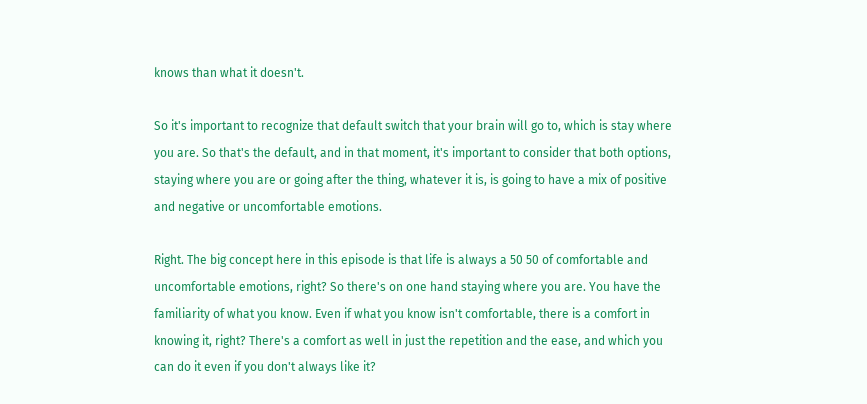knows than what it doesn't.

So it's important to recognize that default switch that your brain will go to, which is stay where you are. So that's the default, and in that moment, it's important to consider that both options, staying where you are or going after the thing, whatever it is, is going to have a mix of positive and negative or uncomfortable emotions.

Right. The big concept here in this episode is that life is always a 50 50 of comfortable and uncomfortable emotions, right? So there's on one hand staying where you are. You have the familiarity of what you know. Even if what you know isn't comfortable, there is a comfort in knowing it, right? There's a comfort as well in just the repetition and the ease, and which you can do it even if you don't always like it?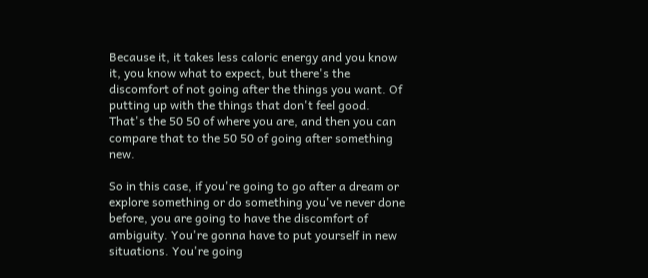Because it, it takes less caloric energy and you know it, you know what to expect, but there's the discomfort of not going after the things you want. Of putting up with the things that don't feel good. That's the 50 50 of where you are, and then you can compare that to the 50 50 of going after something new.

So in this case, if you're going to go after a dream or explore something or do something you've never done before, you are going to have the discomfort of ambiguity. You're gonna have to put yourself in new situations. You're going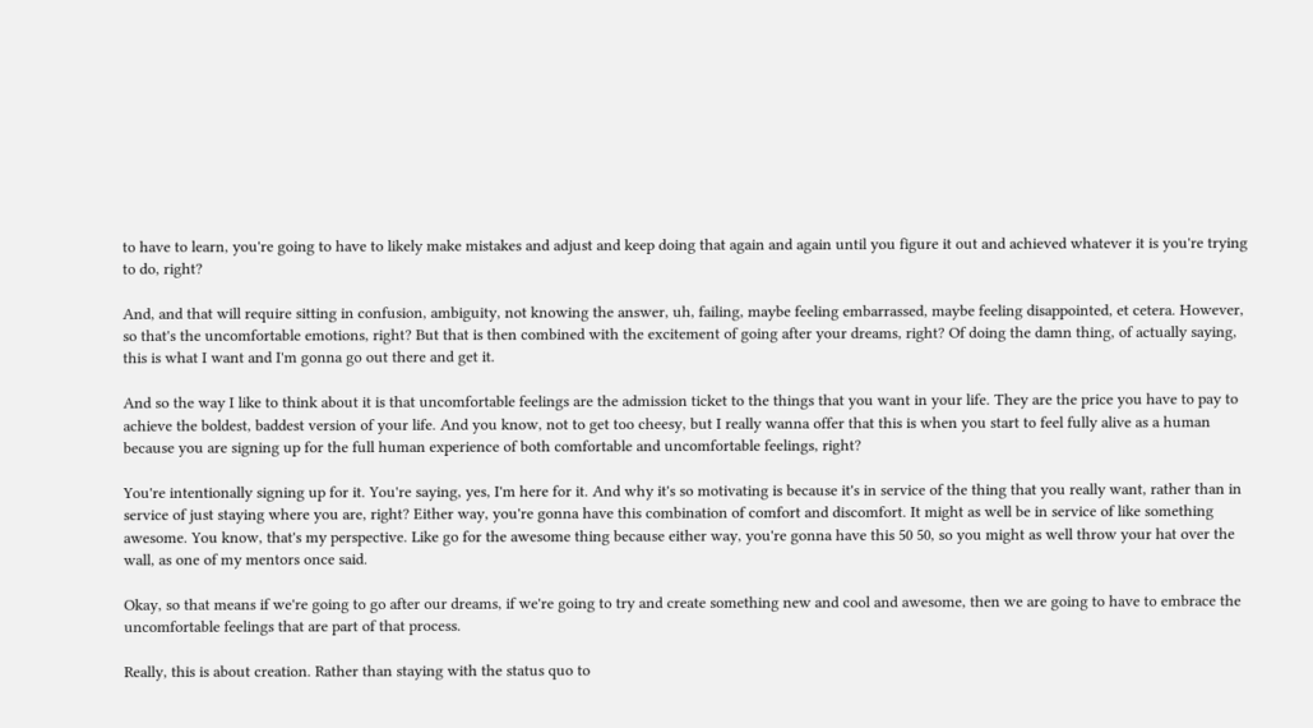to have to learn, you're going to have to likely make mistakes and adjust and keep doing that again and again until you figure it out and achieved whatever it is you're trying to do, right?

And, and that will require sitting in confusion, ambiguity, not knowing the answer, uh, failing, maybe feeling embarrassed, maybe feeling disappointed, et cetera. However, so that's the uncomfortable emotions, right? But that is then combined with the excitement of going after your dreams, right? Of doing the damn thing, of actually saying, this is what I want and I'm gonna go out there and get it.

And so the way I like to think about it is that uncomfortable feelings are the admission ticket to the things that you want in your life. They are the price you have to pay to achieve the boldest, baddest version of your life. And you know, not to get too cheesy, but I really wanna offer that this is when you start to feel fully alive as a human because you are signing up for the full human experience of both comfortable and uncomfortable feelings, right?

You're intentionally signing up for it. You're saying, yes, I'm here for it. And why it's so motivating is because it's in service of the thing that you really want, rather than in service of just staying where you are, right? Either way, you're gonna have this combination of comfort and discomfort. It might as well be in service of like something awesome. You know, that's my perspective. Like go for the awesome thing because either way, you're gonna have this 50 50, so you might as well throw your hat over the wall, as one of my mentors once said.

Okay, so that means if we're going to go after our dreams, if we're going to try and create something new and cool and awesome, then we are going to have to embrace the uncomfortable feelings that are part of that process.

Really, this is about creation. Rather than staying with the status quo to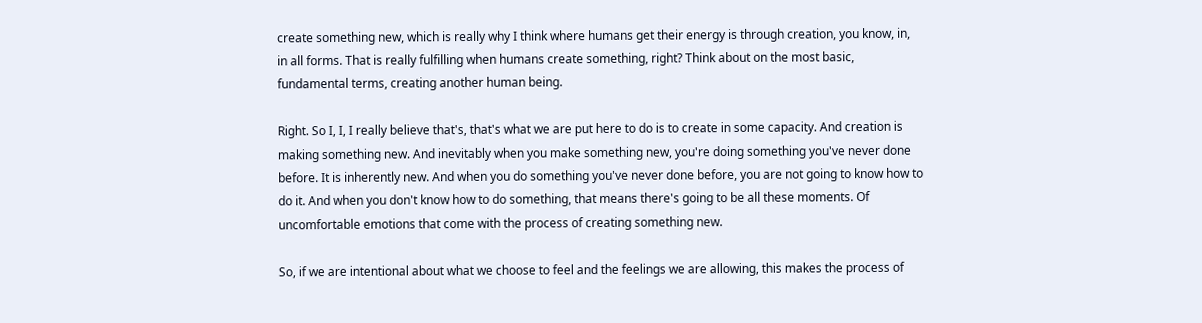create something new, which is really why I think where humans get their energy is through creation, you know, in, in all forms. That is really fulfilling when humans create something, right? Think about on the most basic, fundamental terms, creating another human being.

Right. So I, I, I really believe that's, that's what we are put here to do is to create in some capacity. And creation is making something new. And inevitably when you make something new, you're doing something you've never done before. It is inherently new. And when you do something you've never done before, you are not going to know how to do it. And when you don't know how to do something, that means there's going to be all these moments. Of uncomfortable emotions that come with the process of creating something new.

So, if we are intentional about what we choose to feel and the feelings we are allowing, this makes the process of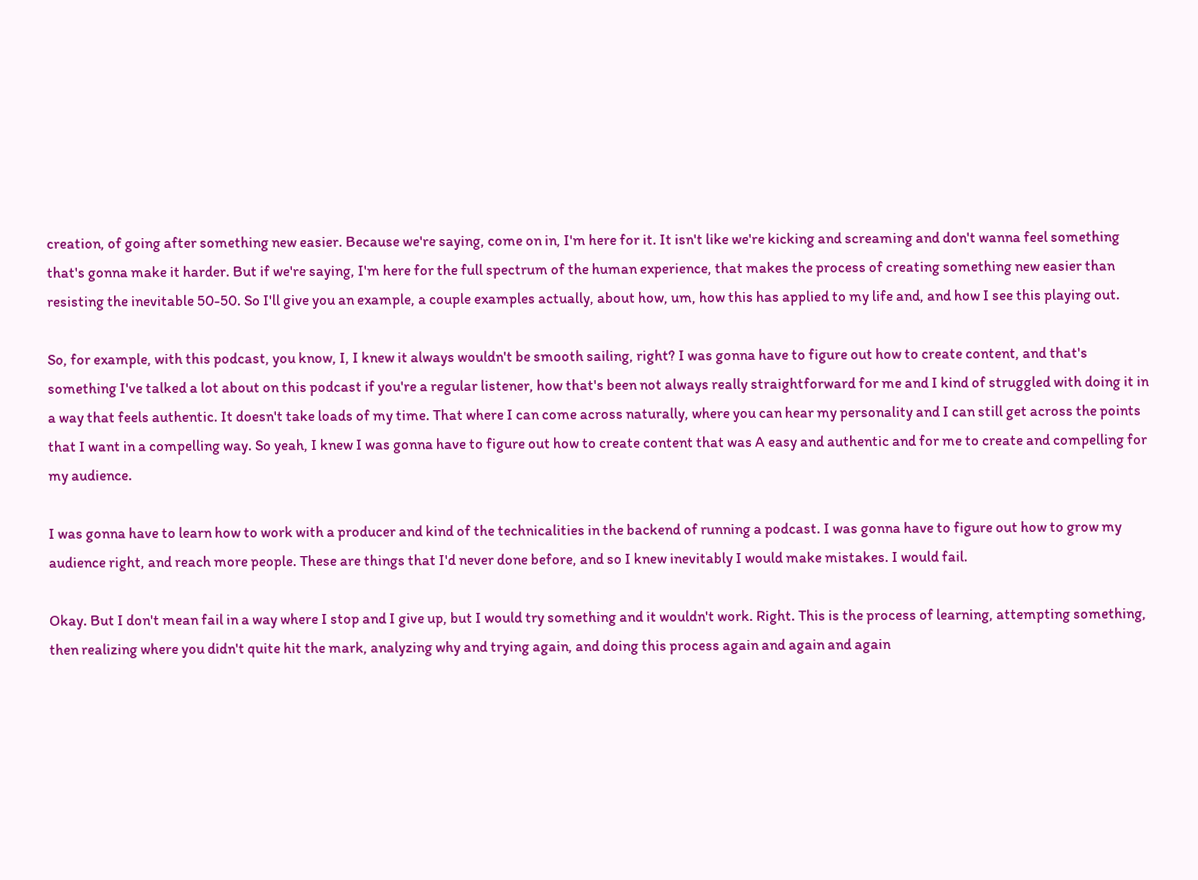creation, of going after something new easier. Because we're saying, come on in, I'm here for it. It isn't like we're kicking and screaming and don't wanna feel something that's gonna make it harder. But if we're saying, I'm here for the full spectrum of the human experience, that makes the process of creating something new easier than resisting the inevitable 50-50. So I'll give you an example, a couple examples actually, about how, um, how this has applied to my life and, and how I see this playing out.

So, for example, with this podcast, you know, I, I knew it always wouldn't be smooth sailing, right? I was gonna have to figure out how to create content, and that's something I've talked a lot about on this podcast if you're a regular listener, how that's been not always really straightforward for me and I kind of struggled with doing it in a way that feels authentic. It doesn't take loads of my time. That where I can come across naturally, where you can hear my personality and I can still get across the points that I want in a compelling way. So yeah, I knew I was gonna have to figure out how to create content that was A easy and authentic and for me to create and compelling for my audience.

I was gonna have to learn how to work with a producer and kind of the technicalities in the backend of running a podcast. I was gonna have to figure out how to grow my audience right, and reach more people. These are things that I'd never done before, and so I knew inevitably I would make mistakes. I would fail.

Okay. But I don't mean fail in a way where I stop and I give up, but I would try something and it wouldn't work. Right. This is the process of learning, attempting something, then realizing where you didn't quite hit the mark, analyzing why and trying again, and doing this process again and again and again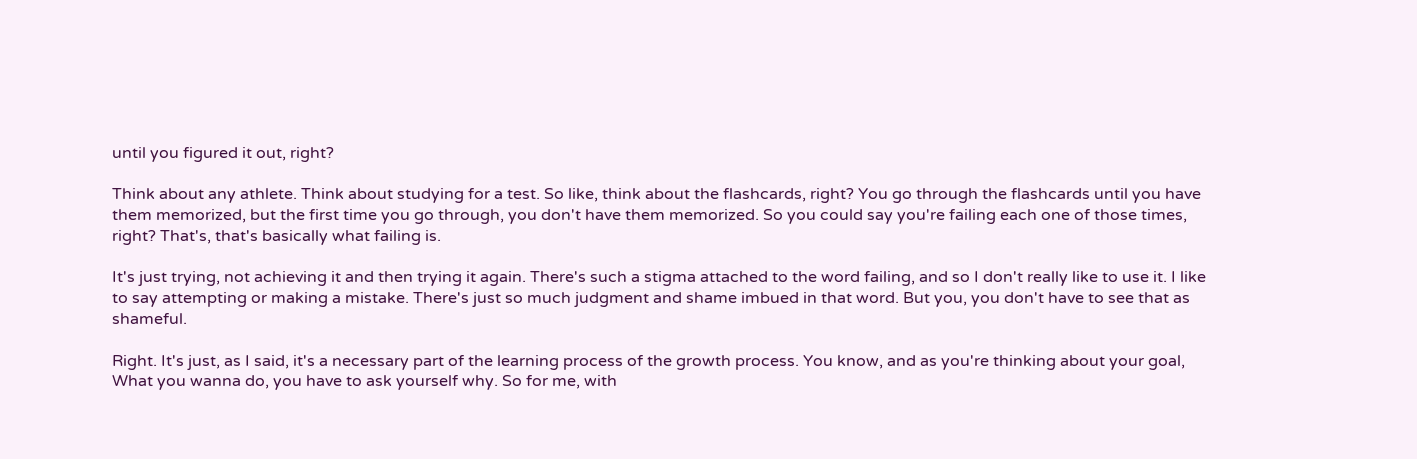until you figured it out, right?

Think about any athlete. Think about studying for a test. So like, think about the flashcards, right? You go through the flashcards until you have them memorized, but the first time you go through, you don't have them memorized. So you could say you're failing each one of those times, right? That's, that's basically what failing is.

It's just trying, not achieving it and then trying it again. There's such a stigma attached to the word failing, and so I don't really like to use it. I like to say attempting or making a mistake. There's just so much judgment and shame imbued in that word. But you, you don't have to see that as shameful.

Right. It's just, as I said, it's a necessary part of the learning process of the growth process. You know, and as you're thinking about your goal, What you wanna do, you have to ask yourself why. So for me, with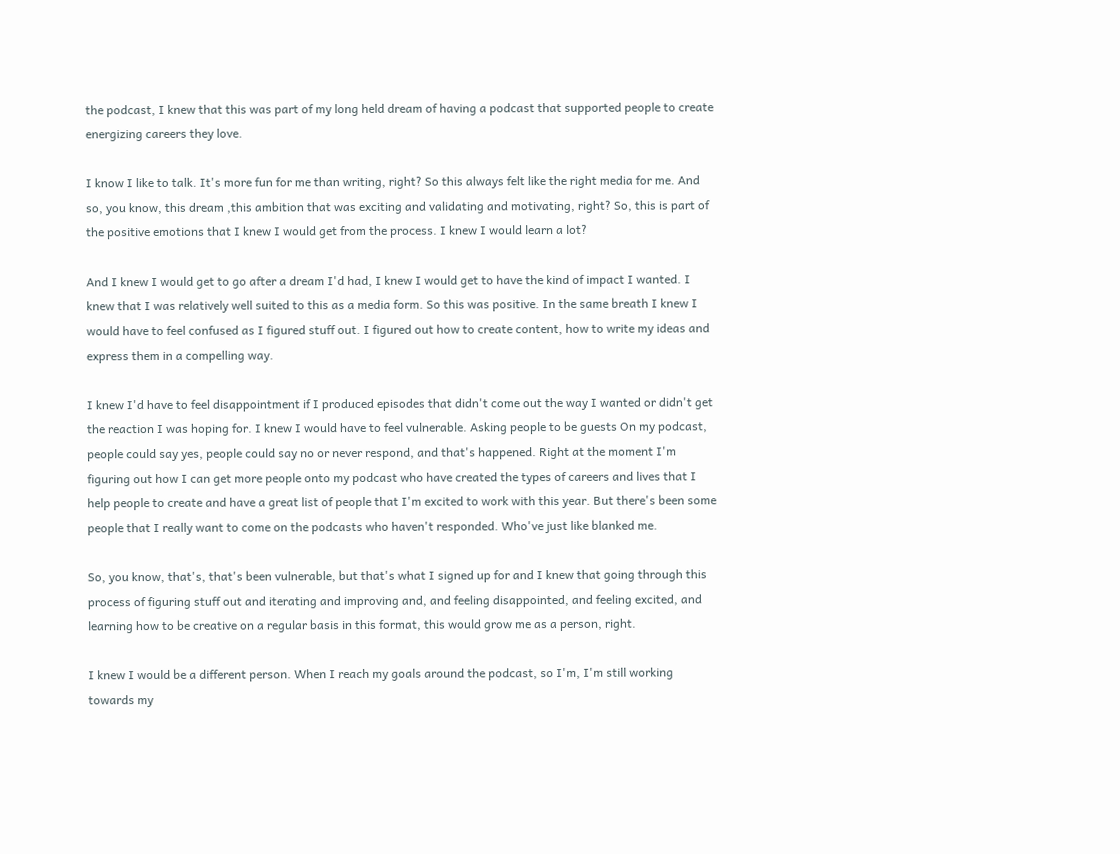the podcast, I knew that this was part of my long held dream of having a podcast that supported people to create energizing careers they love.

I know I like to talk. It's more fun for me than writing, right? So this always felt like the right media for me. And so, you know, this dream ,this ambition that was exciting and validating and motivating, right? So, this is part of the positive emotions that I knew I would get from the process. I knew I would learn a lot?

And I knew I would get to go after a dream I'd had, I knew I would get to have the kind of impact I wanted. I knew that I was relatively well suited to this as a media form. So this was positive. In the same breath I knew I would have to feel confused as I figured stuff out. I figured out how to create content, how to write my ideas and express them in a compelling way.

I knew I'd have to feel disappointment if I produced episodes that didn't come out the way I wanted or didn't get the reaction I was hoping for. I knew I would have to feel vulnerable. Asking people to be guests On my podcast, people could say yes, people could say no or never respond, and that's happened. Right at the moment I'm figuring out how I can get more people onto my podcast who have created the types of careers and lives that I help people to create and have a great list of people that I'm excited to work with this year. But there's been some people that I really want to come on the podcasts who haven't responded. Who've just like blanked me.

So, you know, that's, that's been vulnerable, but that's what I signed up for and I knew that going through this process of figuring stuff out and iterating and improving and, and feeling disappointed, and feeling excited, and learning how to be creative on a regular basis in this format, this would grow me as a person, right.

I knew I would be a different person. When I reach my goals around the podcast, so I'm, I'm still working towards my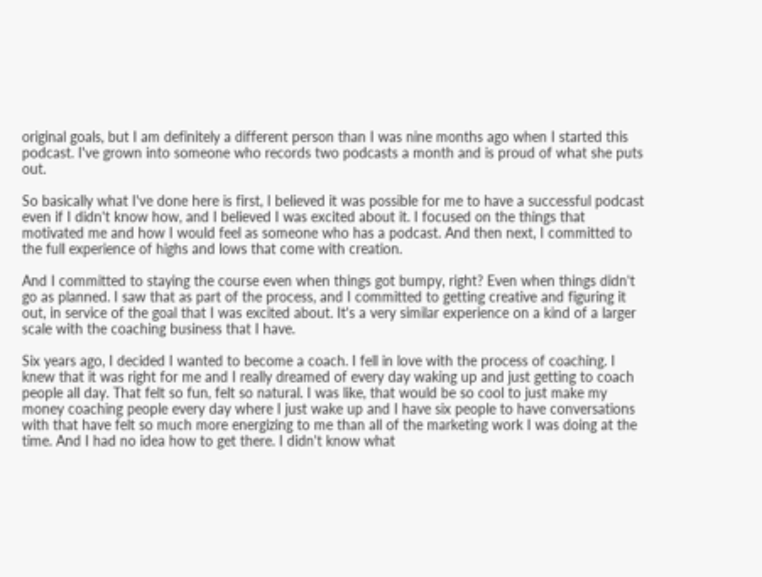original goals, but I am definitely a different person than I was nine months ago when I started this podcast. I've grown into someone who records two podcasts a month and is proud of what she puts out.

So basically what I've done here is first, I believed it was possible for me to have a successful podcast even if I didn't know how, and I believed I was excited about it. I focused on the things that motivated me and how I would feel as someone who has a podcast. And then next, I committed to the full experience of highs and lows that come with creation.

And I committed to staying the course even when things got bumpy, right? Even when things didn't go as planned. I saw that as part of the process, and I committed to getting creative and figuring it out, in service of the goal that I was excited about. It's a very similar experience on a kind of a larger scale with the coaching business that I have.

Six years ago, I decided I wanted to become a coach. I fell in love with the process of coaching. I knew that it was right for me and I really dreamed of every day waking up and just getting to coach people all day. That felt so fun, felt so natural. I was like, that would be so cool to just make my money coaching people every day where I just wake up and I have six people to have conversations with that have felt so much more energizing to me than all of the marketing work I was doing at the time. And I had no idea how to get there. I didn't know what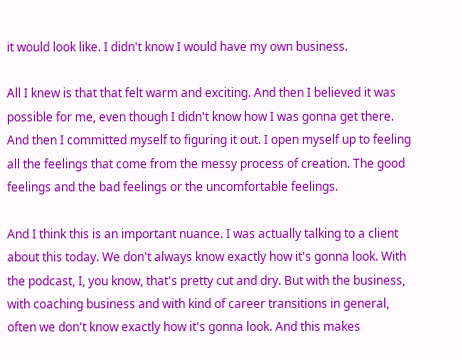it would look like. I didn't know I would have my own business.

All I knew is that that felt warm and exciting. And then I believed it was possible for me, even though I didn't know how I was gonna get there. And then I committed myself to figuring it out. I open myself up to feeling all the feelings that come from the messy process of creation. The good feelings and the bad feelings or the uncomfortable feelings.

And I think this is an important nuance. I was actually talking to a client about this today. We don't always know exactly how it's gonna look. With the podcast, I, you know, that's pretty cut and dry. But with the business, with coaching business and with kind of career transitions in general, often we don't know exactly how it's gonna look. And this makes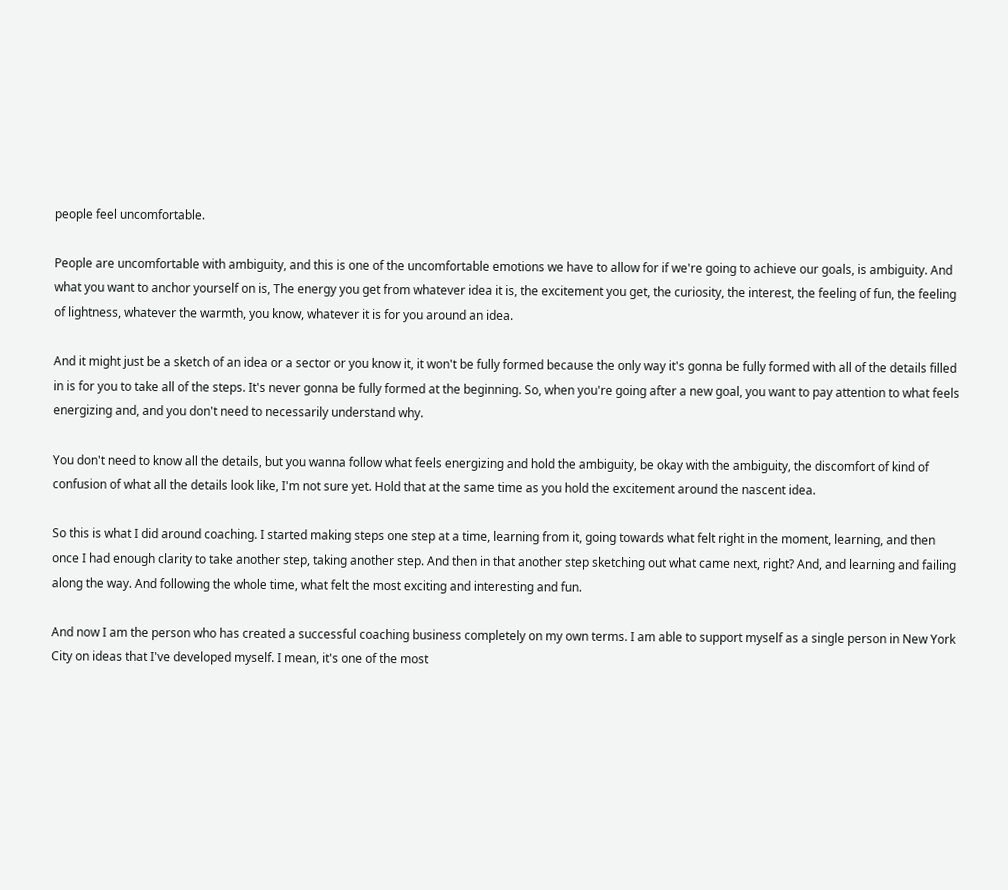people feel uncomfortable.

People are uncomfortable with ambiguity, and this is one of the uncomfortable emotions we have to allow for if we're going to achieve our goals, is ambiguity. And what you want to anchor yourself on is, The energy you get from whatever idea it is, the excitement you get, the curiosity, the interest, the feeling of fun, the feeling of lightness, whatever the warmth, you know, whatever it is for you around an idea.

And it might just be a sketch of an idea or a sector or you know it, it won't be fully formed because the only way it's gonna be fully formed with all of the details filled in is for you to take all of the steps. It's never gonna be fully formed at the beginning. So, when you're going after a new goal, you want to pay attention to what feels energizing and, and you don't need to necessarily understand why.

You don't need to know all the details, but you wanna follow what feels energizing and hold the ambiguity, be okay with the ambiguity, the discomfort of kind of confusion of what all the details look like, I'm not sure yet. Hold that at the same time as you hold the excitement around the nascent idea.

So this is what I did around coaching. I started making steps one step at a time, learning from it, going towards what felt right in the moment, learning, and then once I had enough clarity to take another step, taking another step. And then in that another step sketching out what came next, right? And, and learning and failing along the way. And following the whole time, what felt the most exciting and interesting and fun.

And now I am the person who has created a successful coaching business completely on my own terms. I am able to support myself as a single person in New York City on ideas that I've developed myself. I mean, it's one of the most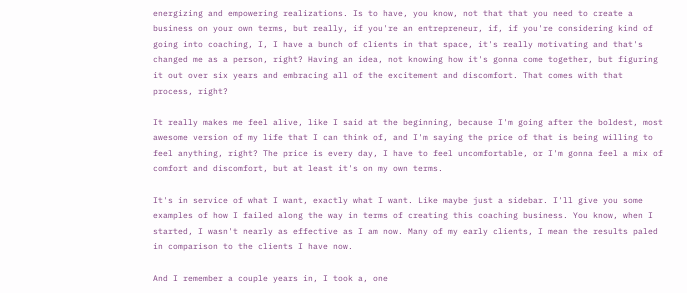energizing and empowering realizations. Is to have, you know, not that that you need to create a business on your own terms, but really, if you're an entrepreneur, if, if you're considering kind of going into coaching, I, I have a bunch of clients in that space, it's really motivating and that's changed me as a person, right? Having an idea, not knowing how it's gonna come together, but figuring it out over six years and embracing all of the excitement and discomfort. That comes with that process, right?

It really makes me feel alive, like I said at the beginning, because I'm going after the boldest, most awesome version of my life that I can think of, and I'm saying the price of that is being willing to feel anything, right? The price is every day, I have to feel uncomfortable, or I'm gonna feel a mix of comfort and discomfort, but at least it's on my own terms.

It's in service of what I want, exactly what I want. Like maybe just a sidebar. I'll give you some examples of how I failed along the way in terms of creating this coaching business. You know, when I started, I wasn't nearly as effective as I am now. Many of my early clients, I mean the results paled in comparison to the clients I have now.

And I remember a couple years in, I took a, one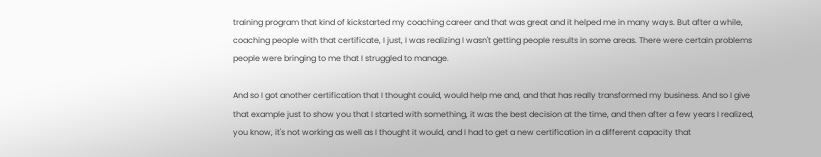training program that kind of kickstarted my coaching career and that was great and it helped me in many ways. But after a while, coaching people with that certificate, I just, I was realizing I wasn't getting people results in some areas. There were certain problems people were bringing to me that I struggled to manage.

And so I got another certification that I thought could, would help me and, and that has really transformed my business. And so I give that example just to show you that I started with something, it was the best decision at the time, and then after a few years I realized, you know, it's not working as well as I thought it would, and I had to get a new certification in a different capacity that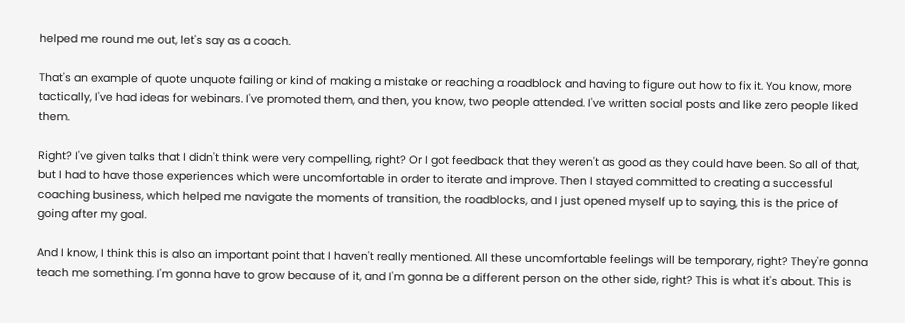helped me round me out, let's say as a coach.

That's an example of quote unquote failing or kind of making a mistake or reaching a roadblock and having to figure out how to fix it. You know, more tactically, I've had ideas for webinars. I've promoted them, and then, you know, two people attended. I've written social posts and like zero people liked them.

Right? I've given talks that I didn't think were very compelling, right? Or I got feedback that they weren't as good as they could have been. So all of that, but I had to have those experiences which were uncomfortable in order to iterate and improve. Then I stayed committed to creating a successful coaching business, which helped me navigate the moments of transition, the roadblocks, and I just opened myself up to saying, this is the price of going after my goal.

And I know, I think this is also an important point that I haven't really mentioned. All these uncomfortable feelings will be temporary, right? They're gonna teach me something. I'm gonna have to grow because of it, and I'm gonna be a different person on the other side, right? This is what it's about. This is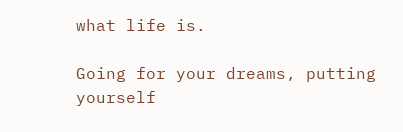what life is.

Going for your dreams, putting yourself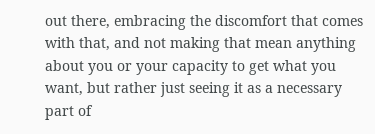out there, embracing the discomfort that comes with that, and not making that mean anything about you or your capacity to get what you want, but rather just seeing it as a necessary part of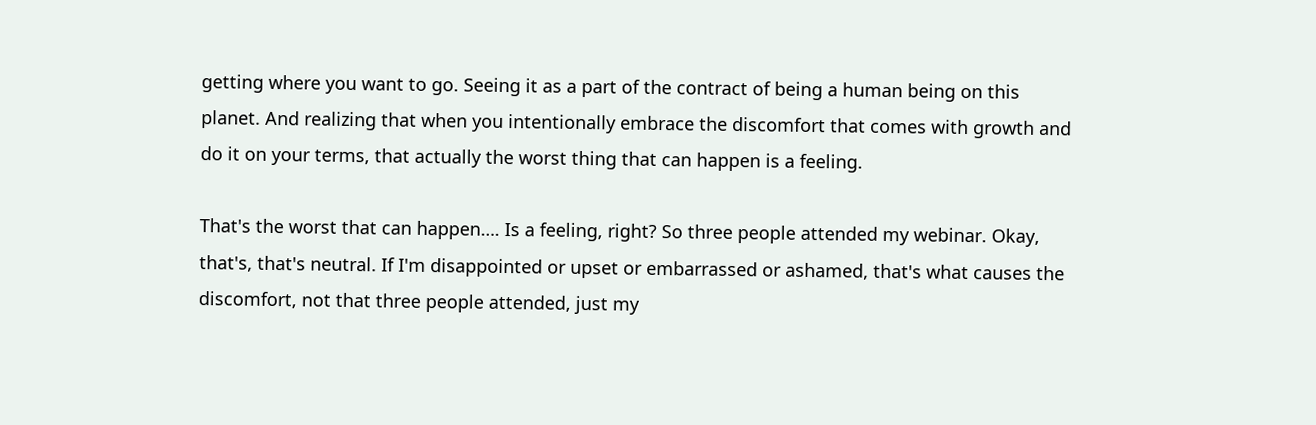getting where you want to go. Seeing it as a part of the contract of being a human being on this planet. And realizing that when you intentionally embrace the discomfort that comes with growth and do it on your terms, that actually the worst thing that can happen is a feeling.

That's the worst that can happen…. Is a feeling, right? So three people attended my webinar. Okay, that's, that's neutral. If I'm disappointed or upset or embarrassed or ashamed, that's what causes the discomfort, not that three people attended, just my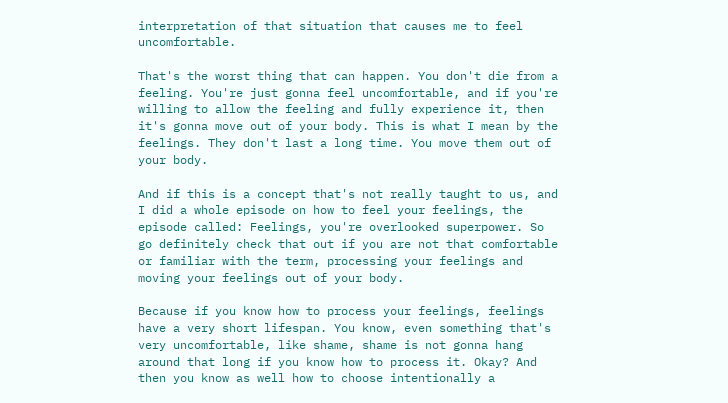interpretation of that situation that causes me to feel uncomfortable.

That's the worst thing that can happen. You don't die from a feeling. You're just gonna feel uncomfortable, and if you're willing to allow the feeling and fully experience it, then it's gonna move out of your body. This is what I mean by the feelings. They don't last a long time. You move them out of your body.

And if this is a concept that's not really taught to us, and I did a whole episode on how to feel your feelings, the episode called: Feelings, you're overlooked superpower. So go definitely check that out if you are not that comfortable or familiar with the term, processing your feelings and moving your feelings out of your body.

Because if you know how to process your feelings, feelings have a very short lifespan. You know, even something that's very uncomfortable, like shame, shame is not gonna hang around that long if you know how to process it. Okay? And then you know as well how to choose intentionally a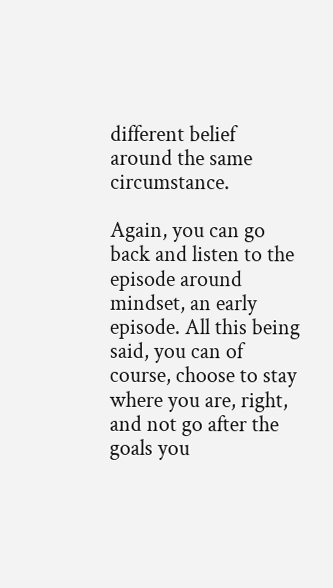different belief around the same circumstance.

Again, you can go back and listen to the episode around mindset, an early episode. All this being said, you can of course, choose to stay where you are, right, and not go after the goals you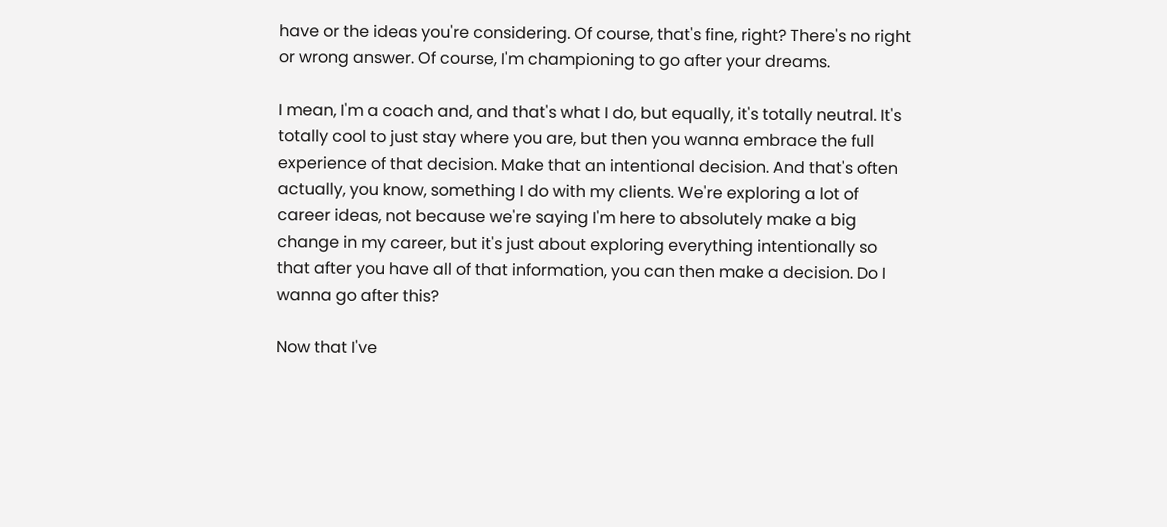have or the ideas you're considering. Of course, that's fine, right? There's no right or wrong answer. Of course, I'm championing to go after your dreams.

I mean, I'm a coach and, and that's what I do, but equally, it's totally neutral. It's totally cool to just stay where you are, but then you wanna embrace the full experience of that decision. Make that an intentional decision. And that's often actually, you know, something I do with my clients. We're exploring a lot of career ideas, not because we're saying I'm here to absolutely make a big change in my career, but it's just about exploring everything intentionally so that after you have all of that information, you can then make a decision. Do I wanna go after this?

Now that I've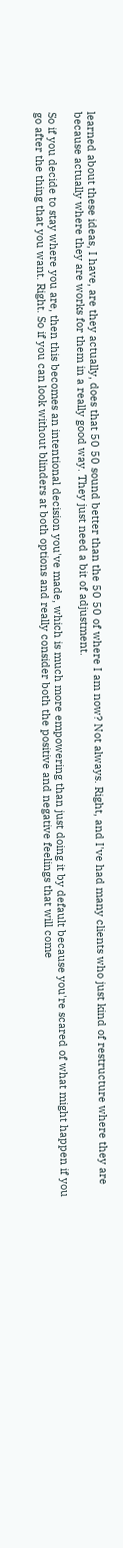learned about these ideas, I have, are they actually, does that 50 50 sound better than the 50 50 of where I am now? Not always. Right, and I've had many clients who just kind of restructure where they are because actually where they are works for them in a really good way. They just need a bit of adjustment.

So if you decide to stay where you are, then this becomes an intentional decision you've made, which is much more empowering than just doing it by default because you're scared of what might happen if you go after the thing that you want. Right. So if you can look without blinders at both options and really consider both the positive and negative feelings that will come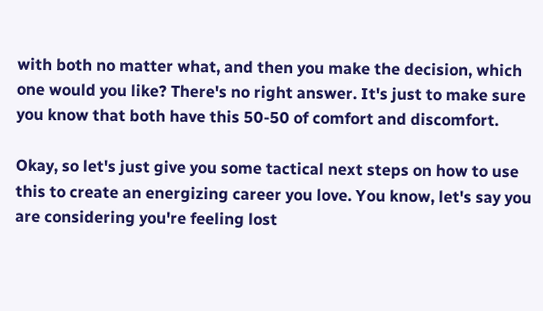with both no matter what, and then you make the decision, which one would you like? There's no right answer. It's just to make sure you know that both have this 50-50 of comfort and discomfort.

Okay, so let's just give you some tactical next steps on how to use this to create an energizing career you love. You know, let's say you are considering you're feeling lost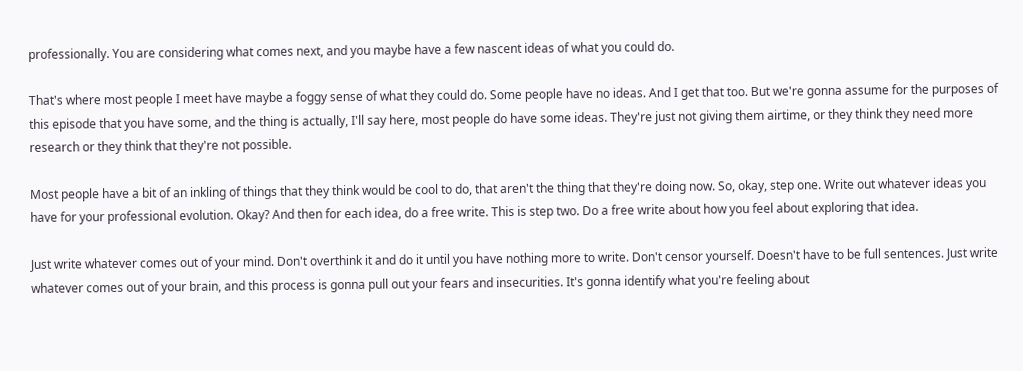professionally. You are considering what comes next, and you maybe have a few nascent ideas of what you could do.

That's where most people I meet have maybe a foggy sense of what they could do. Some people have no ideas. And I get that too. But we're gonna assume for the purposes of this episode that you have some, and the thing is actually, I'll say here, most people do have some ideas. They're just not giving them airtime, or they think they need more research or they think that they're not possible.

Most people have a bit of an inkling of things that they think would be cool to do, that aren't the thing that they're doing now. So, okay, step one. Write out whatever ideas you have for your professional evolution. Okay? And then for each idea, do a free write. This is step two. Do a free write about how you feel about exploring that idea.

Just write whatever comes out of your mind. Don't overthink it and do it until you have nothing more to write. Don't censor yourself. Doesn't have to be full sentences. Just write whatever comes out of your brain, and this process is gonna pull out your fears and insecurities. It's gonna identify what you're feeling about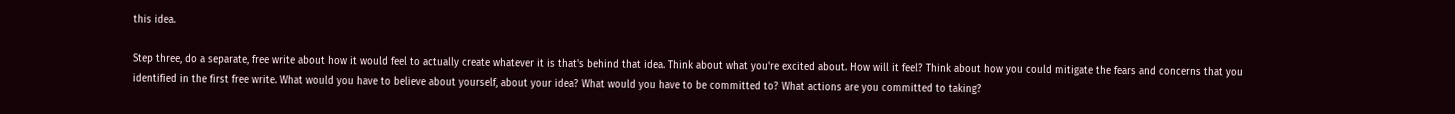this idea.

Step three, do a separate, free write about how it would feel to actually create whatever it is that's behind that idea. Think about what you're excited about. How will it feel? Think about how you could mitigate the fears and concerns that you identified in the first free write. What would you have to believe about yourself, about your idea? What would you have to be committed to? What actions are you committed to taking?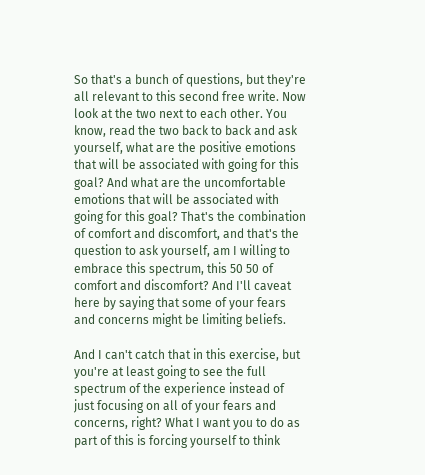So that's a bunch of questions, but they're all relevant to this second free write. Now look at the two next to each other. You know, read the two back to back and ask yourself, what are the positive emotions that will be associated with going for this goal? And what are the uncomfortable emotions that will be associated with going for this goal? That's the combination of comfort and discomfort, and that's the question to ask yourself, am I willing to embrace this spectrum, this 50 50 of comfort and discomfort? And I'll caveat here by saying that some of your fears and concerns might be limiting beliefs.

And I can't catch that in this exercise, but you're at least going to see the full spectrum of the experience instead of just focusing on all of your fears and concerns, right? What I want you to do as part of this is forcing yourself to think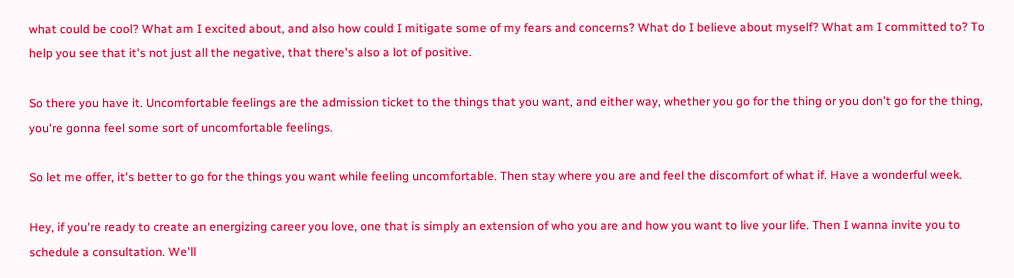what could be cool? What am I excited about, and also how could I mitigate some of my fears and concerns? What do I believe about myself? What am I committed to? To help you see that it's not just all the negative, that there's also a lot of positive.

So there you have it. Uncomfortable feelings are the admission ticket to the things that you want, and either way, whether you go for the thing or you don't go for the thing, you're gonna feel some sort of uncomfortable feelings.

So let me offer, it's better to go for the things you want while feeling uncomfortable. Then stay where you are and feel the discomfort of what if. Have a wonderful week.

Hey, if you're ready to create an energizing career you love, one that is simply an extension of who you are and how you want to live your life. Then I wanna invite you to schedule a consultation. We'll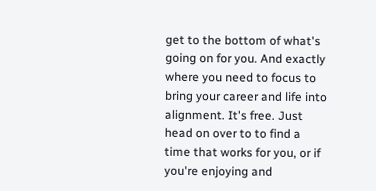get to the bottom of what's going on for you. And exactly where you need to focus to bring your career and life into alignment. It's free. Just head on over to to find a time that works for you, or if you're enjoying and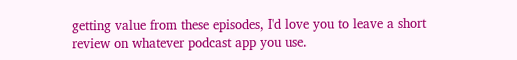getting value from these episodes, I'd love you to leave a short review on whatever podcast app you use.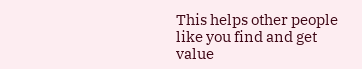This helps other people like you find and get value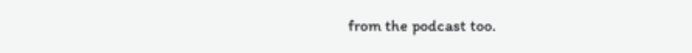from the podcast too.